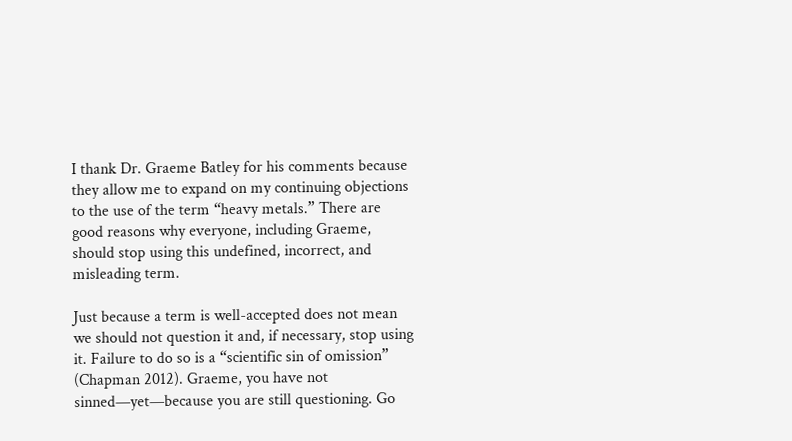I thank Dr. Graeme Batley for his comments because they allow me to expand on my continuing objections to the use of the term “heavy metals.” There are good reasons why everyone, including Graeme, should stop using this undefined, incorrect, and misleading term.

Just because a term is well-accepted does not mean we should not question it and, if necessary, stop using it. Failure to do so is a “scientific sin of omission” (Chapman 2012). Graeme, you have not sinned—yet—because you are still questioning. Go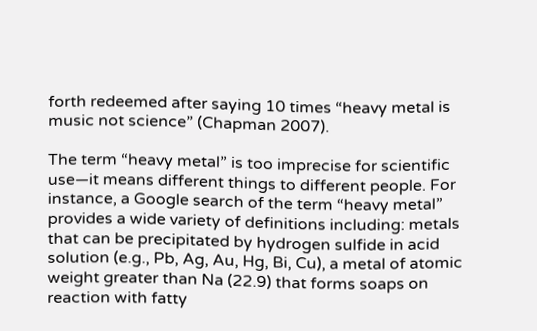forth redeemed after saying 10 times “heavy metal is music not science” (Chapman 2007).

The term “heavy metal” is too imprecise for scientific use—it means different things to different people. For instance, a Google search of the term “heavy metal” provides a wide variety of definitions including: metals that can be precipitated by hydrogen sulfide in acid solution (e.g., Pb, Ag, Au, Hg, Bi, Cu), a metal of atomic weight greater than Na (22.9) that forms soaps on reaction with fatty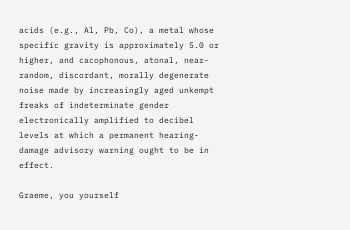acids (e.g., Al, Pb, Co), a metal whose specific gravity is approximately 5.0 or higher, and cacophonous, atonal, near-random, discordant, morally degenerate noise made by increasingly aged unkempt freaks of indeterminate gender electronically amplified to decibel levels at which a permanent hearing-damage advisory warning ought to be in effect.

Graeme, you yourself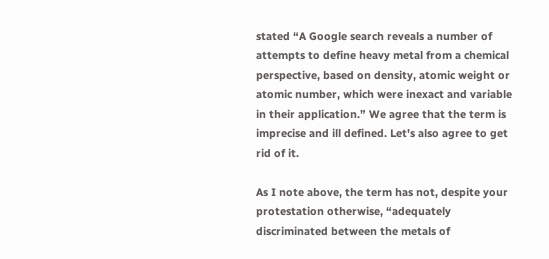stated “A Google search reveals a number of attempts to define heavy metal from a chemical perspective, based on density, atomic weight or atomic number, which were inexact and variable in their application.” We agree that the term is imprecise and ill defined. Let's also agree to get rid of it.

As I note above, the term has not, despite your protestation otherwise, “adequately discriminated between the metals of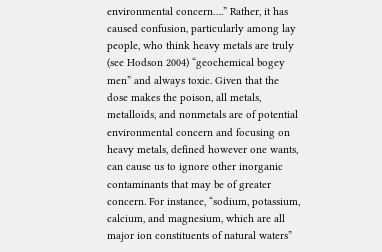environmental concern….” Rather, it has caused confusion, particularly among lay people, who think heavy metals are truly (see Hodson 2004) “geochemical bogey men” and always toxic. Given that the dose makes the poison, all metals, metalloids, and nonmetals are of potential environmental concern and focusing on heavy metals, defined however one wants, can cause us to ignore other inorganic contaminants that may be of greater concern. For instance, “sodium, potassium, calcium, and magnesium, which are all major ion constituents of natural waters”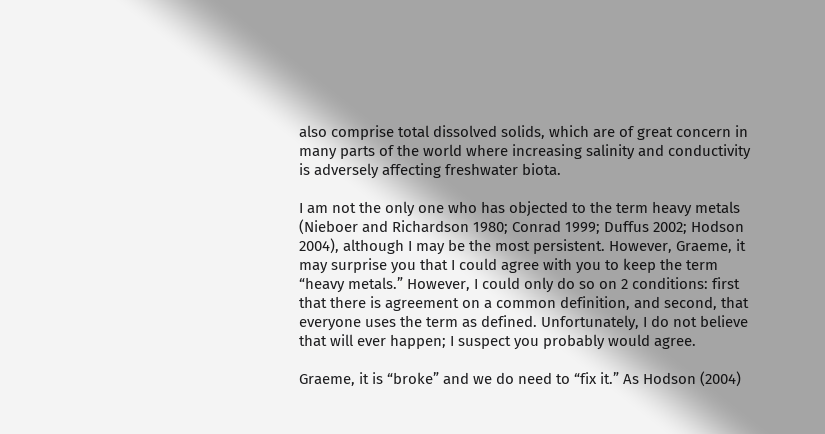also comprise total dissolved solids, which are of great concern in many parts of the world where increasing salinity and conductivity is adversely affecting freshwater biota.

I am not the only one who has objected to the term heavy metals (Nieboer and Richardson 1980; Conrad 1999; Duffus 2002; Hodson 2004), although I may be the most persistent. However, Graeme, it may surprise you that I could agree with you to keep the term “heavy metals.” However, I could only do so on 2 conditions: first that there is agreement on a common definition, and second, that everyone uses the term as defined. Unfortunately, I do not believe that will ever happen; I suspect you probably would agree.

Graeme, it is “broke” and we do need to “fix it.” As Hodson (2004)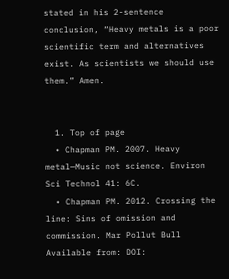stated in his 2-sentence conclusion, “Heavy metals is a poor scientific term and alternatives exist. As scientists we should use them.” Amen.


  1. Top of page
  • Chapman PM. 2007. Heavy metal—Music not science. Environ Sci Technol 41: 6C.
  • Chapman PM. 2012. Crossing the line: Sins of omission and commission. Mar Pollut Bull Available from: DOI: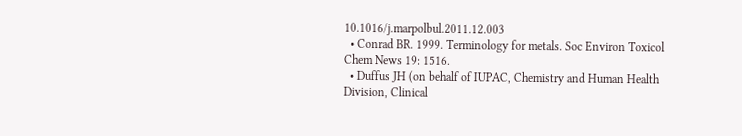10.1016/j.marpolbul.2011.12.003
  • Conrad BR. 1999. Terminology for metals. Soc Environ Toxicol Chem News 19: 1516.
  • Duffus JH (on behalf of IUPAC, Chemistry and Human Health Division, Clinical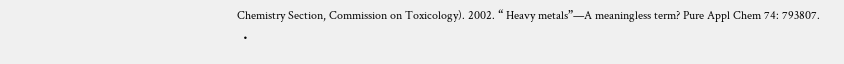Chemistry Section, Commission on Toxicology). 2002. “ Heavy metals”—A meaningless term? Pure Appl Chem 74: 793807.
  •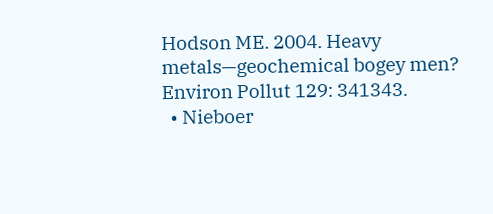Hodson ME. 2004. Heavy metals—geochemical bogey men? Environ Pollut 129: 341343.
  • Nieboer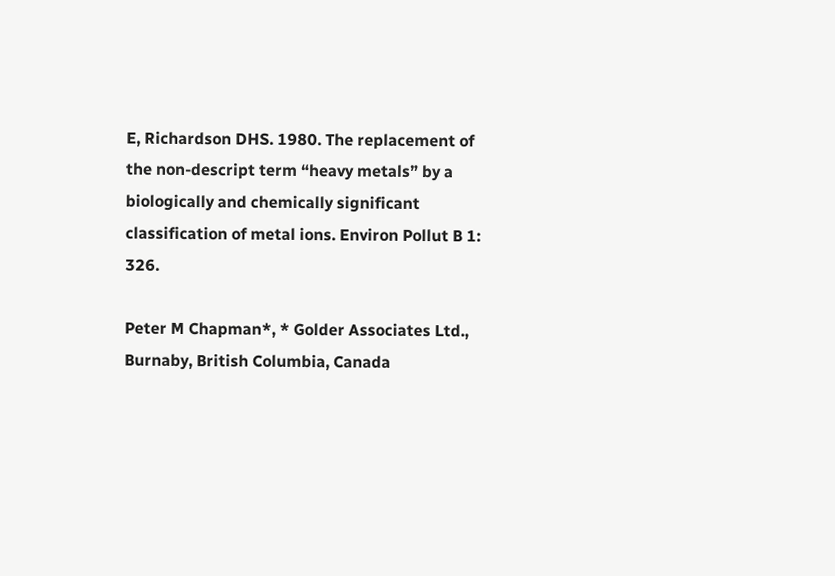E, Richardson DHS. 1980. The replacement of the non-descript term “heavy metals” by a biologically and chemically significant classification of metal ions. Environ Pollut B 1: 326.

Peter M Chapman*, * Golder Associates Ltd., Burnaby, British Columbia, Canada